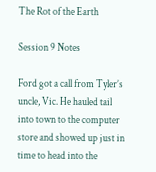The Rot of the Earth

Session 9 Notes

Ford got a call from Tyler’s uncle, Vic. He hauled tail into town to the computer store and showed up just in time to head into the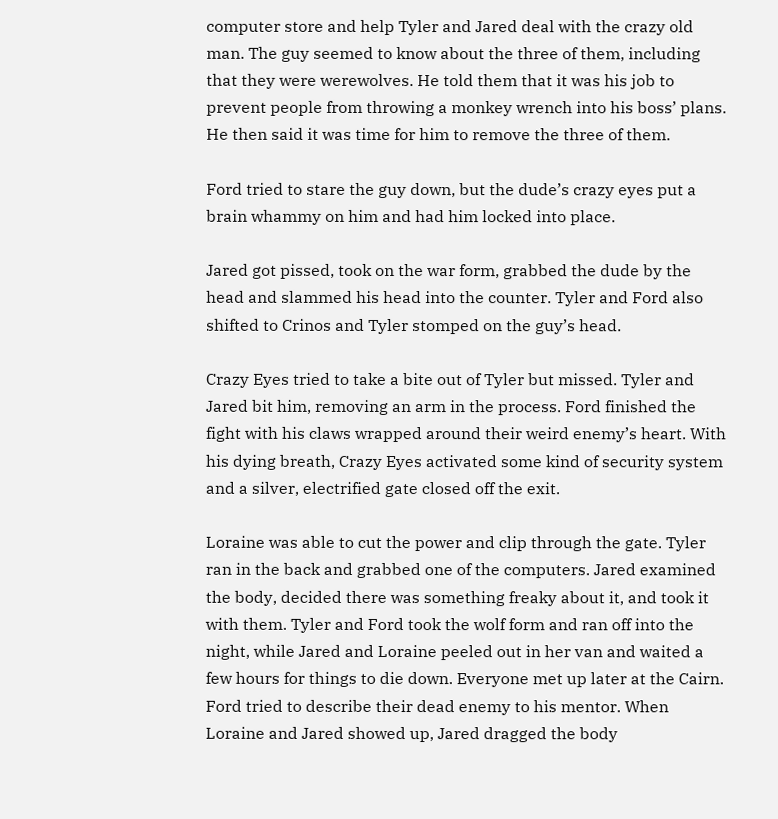computer store and help Tyler and Jared deal with the crazy old man. The guy seemed to know about the three of them, including that they were werewolves. He told them that it was his job to prevent people from throwing a monkey wrench into his boss’ plans. He then said it was time for him to remove the three of them.

Ford tried to stare the guy down, but the dude’s crazy eyes put a brain whammy on him and had him locked into place.

Jared got pissed, took on the war form, grabbed the dude by the head and slammed his head into the counter. Tyler and Ford also shifted to Crinos and Tyler stomped on the guy’s head.

Crazy Eyes tried to take a bite out of Tyler but missed. Tyler and Jared bit him, removing an arm in the process. Ford finished the fight with his claws wrapped around their weird enemy’s heart. With his dying breath, Crazy Eyes activated some kind of security system and a silver, electrified gate closed off the exit.

Loraine was able to cut the power and clip through the gate. Tyler ran in the back and grabbed one of the computers. Jared examined the body, decided there was something freaky about it, and took it with them. Tyler and Ford took the wolf form and ran off into the night, while Jared and Loraine peeled out in her van and waited a few hours for things to die down. Everyone met up later at the Cairn. Ford tried to describe their dead enemy to his mentor. When Loraine and Jared showed up, Jared dragged the body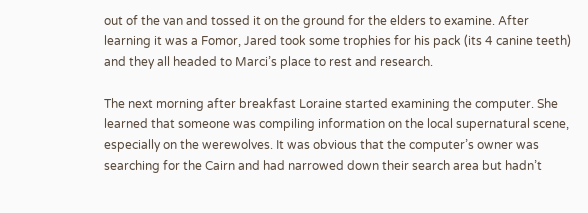out of the van and tossed it on the ground for the elders to examine. After learning it was a Fomor, Jared took some trophies for his pack (its 4 canine teeth) and they all headed to Marci’s place to rest and research.

The next morning after breakfast Loraine started examining the computer. She learned that someone was compiling information on the local supernatural scene, especially on the werewolves. It was obvious that the computer’s owner was searching for the Cairn and had narrowed down their search area but hadn’t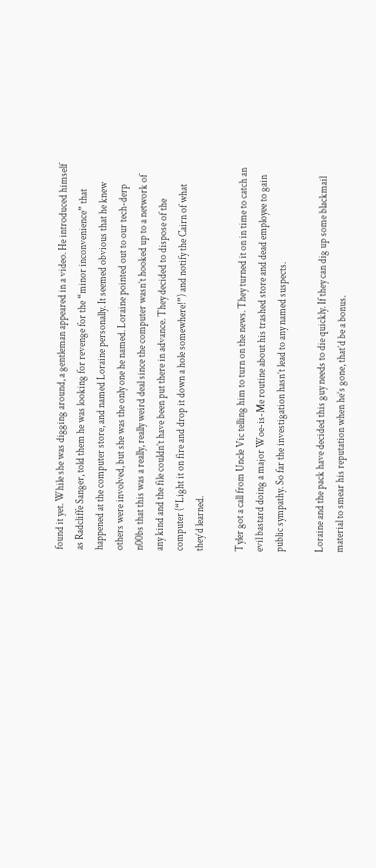found it yet. While she was digging around, a gentleman appeared in a video. He introduced himself as Radcliffe Sanger, told them he was looking for revenge for the “minor inconvenience” that happened at the computer store, and named Loraine personally. It seemed obvious that he knew others were involved, but she was the only one he named. Loraine pointed out to our tech-derp n00bs that this was a really, really weird deal since the computer wasn’t hooked up to a network of any kind and the file couldn’t have been put there in advance. They decided to dispose of the computer (“Light it on fire and drop it down a hole somewhere!”) and notify the Cairn of what they’d learned.

Tyler got a call from Uncle Vic telling him to turn on the news. They turned it on in time to catch an evil bastard doing a major Woe-is-Me routine about his trashed store and dead employee to gain public sympathy. So far the investigation hasn’t lead to any named suspects.

Loraine and the pack have decided this guy needs to die quickly. If they can dig up some blackmail material to smear his reputation when he’s gone, that’d be a bonus.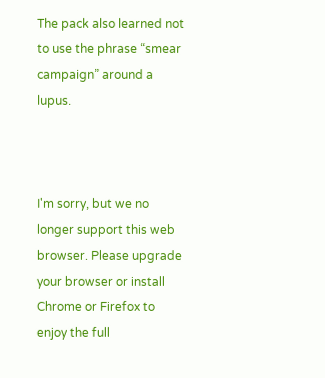The pack also learned not to use the phrase “smear campaign” around a lupus.



I'm sorry, but we no longer support this web browser. Please upgrade your browser or install Chrome or Firefox to enjoy the full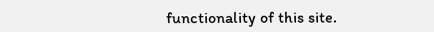functionality of this site.